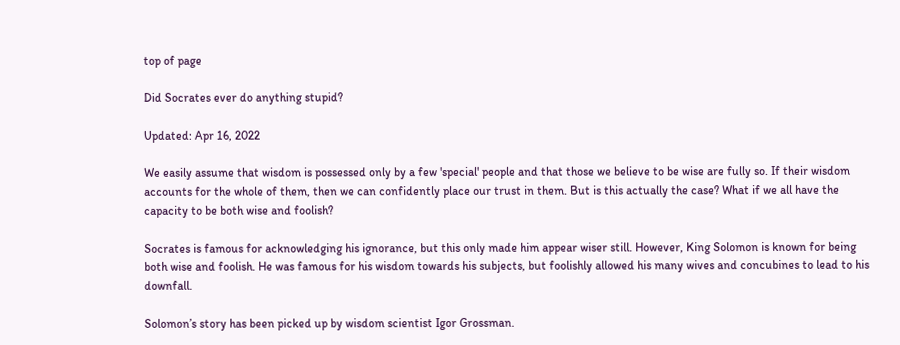top of page

Did Socrates ever do anything stupid?

Updated: Apr 16, 2022

We easily assume that wisdom is possessed only by a few 'special' people and that those we believe to be wise are fully so. If their wisdom accounts for the whole of them, then we can confidently place our trust in them. But is this actually the case? What if we all have the capacity to be both wise and foolish?

Socrates is famous for acknowledging his ignorance, but this only made him appear wiser still. However, King Solomon is known for being both wise and foolish. He was famous for his wisdom towards his subjects, but foolishly allowed his many wives and concubines to lead to his downfall.

Solomon’s story has been picked up by wisdom scientist Igor Grossman.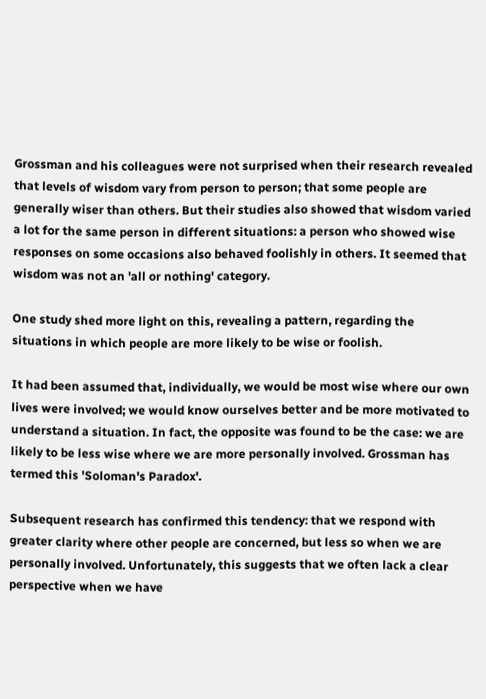Grossman and his colleagues were not surprised when their research revealed that levels of wisdom vary from person to person; that some people are generally wiser than others. But their studies also showed that wisdom varied a lot for the same person in different situations: a person who showed wise responses on some occasions also behaved foolishly in others. It seemed that wisdom was not an 'all or nothing' category.

One study shed more light on this, revealing a pattern, regarding the situations in which people are more likely to be wise or foolish.

It had been assumed that, individually, we would be most wise where our own lives were involved; we would know ourselves better and be more motivated to understand a situation. In fact, the opposite was found to be the case: we are likely to be less wise where we are more personally involved. Grossman has termed this 'Soloman's Paradox'.

Subsequent research has confirmed this tendency: that we respond with greater clarity where other people are concerned, but less so when we are personally involved. Unfortunately, this suggests that we often lack a clear perspective when we have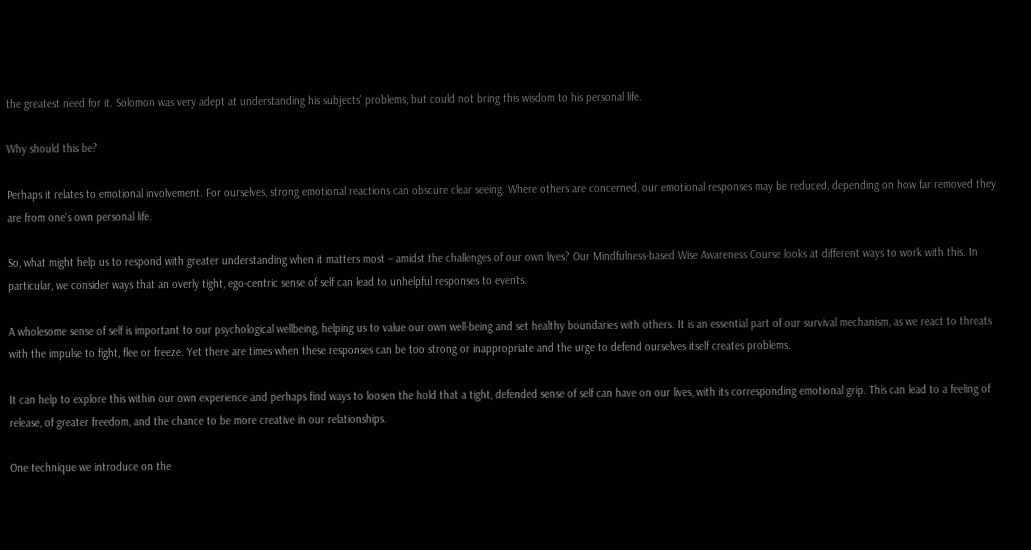the greatest need for it. Solomon was very adept at understanding his subjects’ problems, but could not bring this wisdom to his personal life.

Why should this be?

Perhaps it relates to emotional involvement. For ourselves, strong emotional reactions can obscure clear seeing. Where others are concerned, our emotional responses may be reduced, depending on how far removed they are from one's own personal life.

So, what might help us to respond with greater understanding when it matters most – amidst the challenges of our own lives? Our Mindfulness-based Wise Awareness Course looks at different ways to work with this. In particular, we consider ways that an overly tight, ego-centric sense of self can lead to unhelpful responses to events.

A wholesome sense of self is important to our psychological wellbeing, helping us to value our own well-being and set healthy boundaries with others. It is an essential part of our survival mechanism, as we react to threats with the impulse to fight, flee or freeze. Yet there are times when these responses can be too strong or inappropriate and the urge to defend ourselves itself creates problems.

It can help to explore this within our own experience and perhaps find ways to loosen the hold that a tight, defended sense of self can have on our lives, with its corresponding emotional grip. This can lead to a feeling of release, of greater freedom, and the chance to be more creative in our relationships.

One technique we introduce on the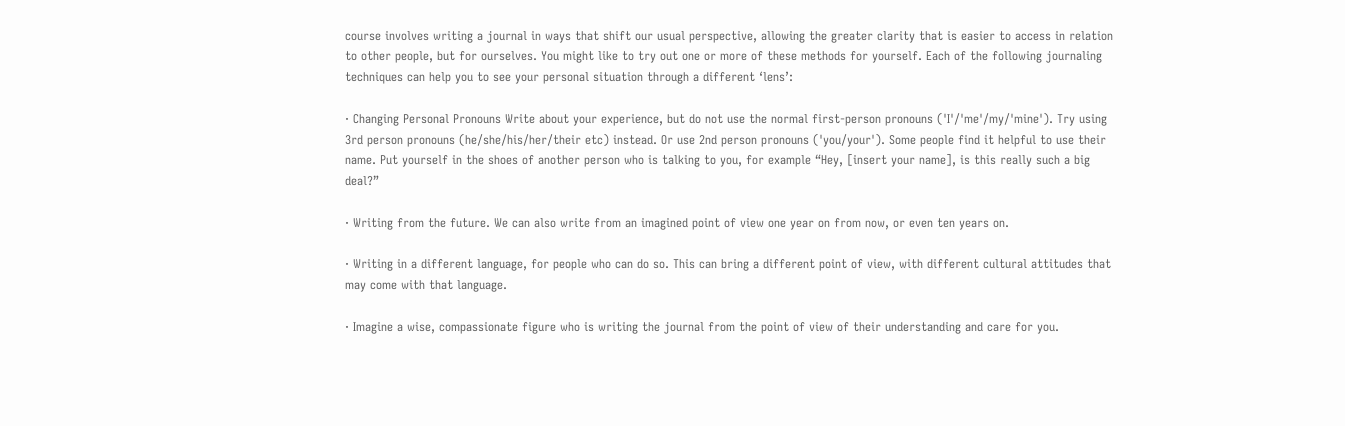course involves writing a journal in ways that shift our usual perspective, allowing the greater clarity that is easier to access in relation to other people, but for ourselves. You might like to try out one or more of these methods for yourself. Each of the following journaling techniques can help you to see your personal situation through a different ‘lens’:

· Changing Personal Pronouns Write about your experience, but do not use the normal first-person pronouns ('I'/'me'/my/'mine'). Try using 3rd person pronouns (he/she/his/her/their etc) instead. Or use 2nd person pronouns ('you/your'). Some people find it helpful to use their name. Put yourself in the shoes of another person who is talking to you, for example “Hey, [insert your name], is this really such a big deal?”

· Writing from the future. We can also write from an imagined point of view one year on from now, or even ten years on.

· Writing in a different language, for people who can do so. This can bring a different point of view, with different cultural attitudes that may come with that language.

· Imagine a wise, compassionate figure who is writing the journal from the point of view of their understanding and care for you.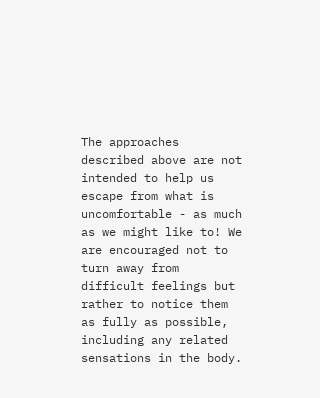The approaches described above are not intended to help us escape from what is uncomfortable - as much as we might like to! We are encouraged not to turn away from difficult feelings but rather to notice them as fully as possible, including any related sensations in the body.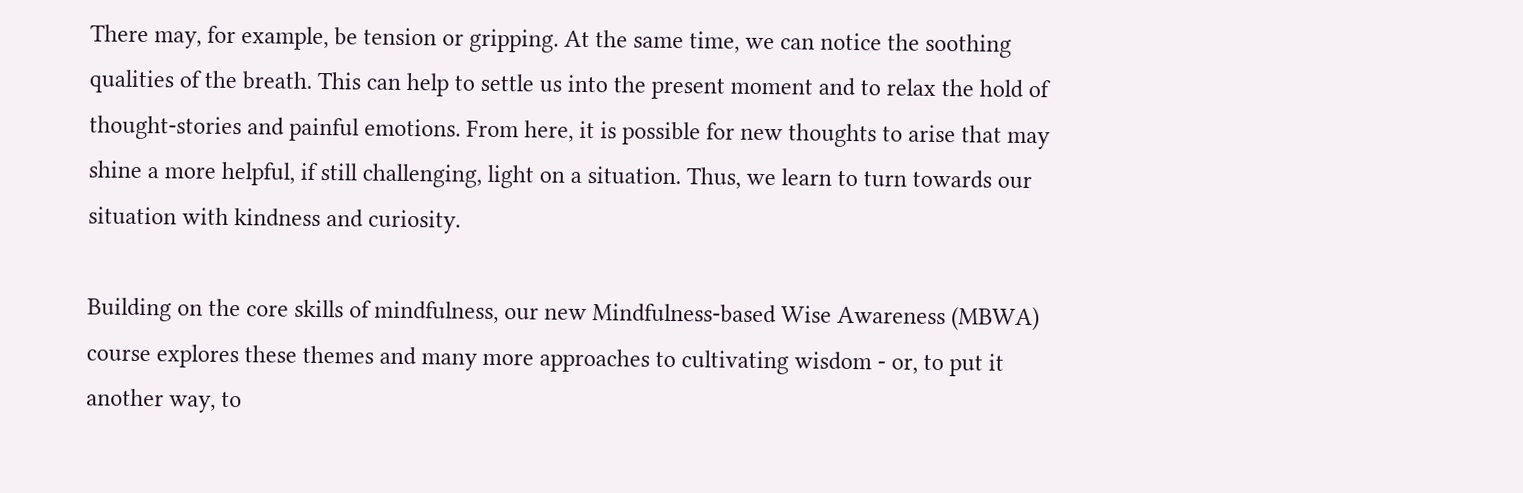There may, for example, be tension or gripping. At the same time, we can notice the soothing qualities of the breath. This can help to settle us into the present moment and to relax the hold of thought-stories and painful emotions. From here, it is possible for new thoughts to arise that may shine a more helpful, if still challenging, light on a situation. Thus, we learn to turn towards our situation with kindness and curiosity.

Building on the core skills of mindfulness, our new Mindfulness-based Wise Awareness (MBWA) course explores these themes and many more approaches to cultivating wisdom - or, to put it another way, to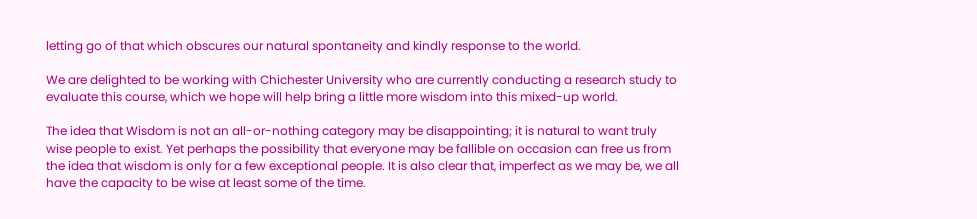letting go of that which obscures our natural spontaneity and kindly response to the world.

We are delighted to be working with Chichester University who are currently conducting a research study to evaluate this course, which we hope will help bring a little more wisdom into this mixed-up world.

The idea that Wisdom is not an all-or-nothing category may be disappointing; it is natural to want truly wise people to exist. Yet perhaps the possibility that everyone may be fallible on occasion can free us from the idea that wisdom is only for a few exceptional people. It is also clear that, imperfect as we may be, we all have the capacity to be wise at least some of the time.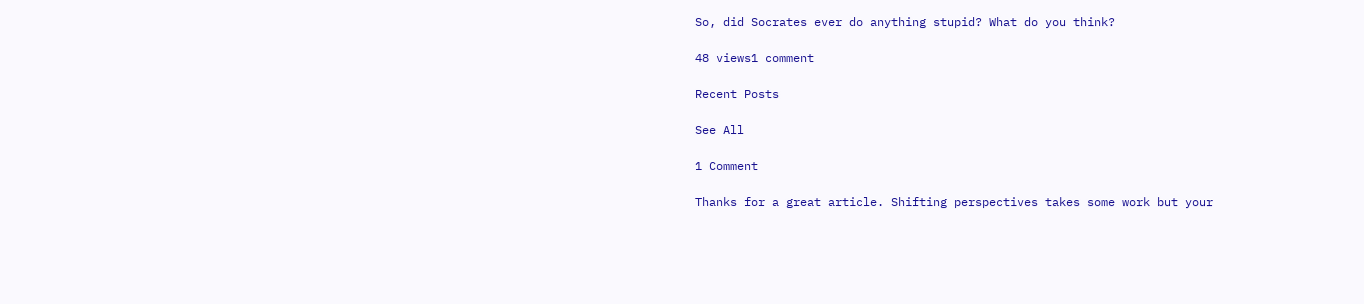So, did Socrates ever do anything stupid? What do you think?

48 views1 comment

Recent Posts

See All

1 Comment

Thanks for a great article. Shifting perspectives takes some work but your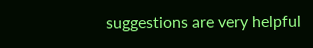suggestions are very helpful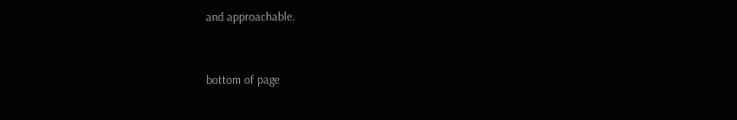and approachable.


bottom of page